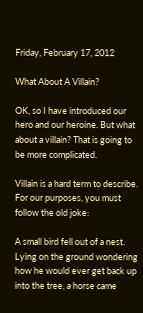Friday, February 17, 2012

What About A Villain?

OK, so I have introduced our hero and our heroine. But what about a villain? That is going to be more complicated.

Villain is a hard term to describe. For our purposes, you must follow the old joke:

A small bird fell out of a nest. Lying on the ground wondering how he would ever get back up into the tree, a horse came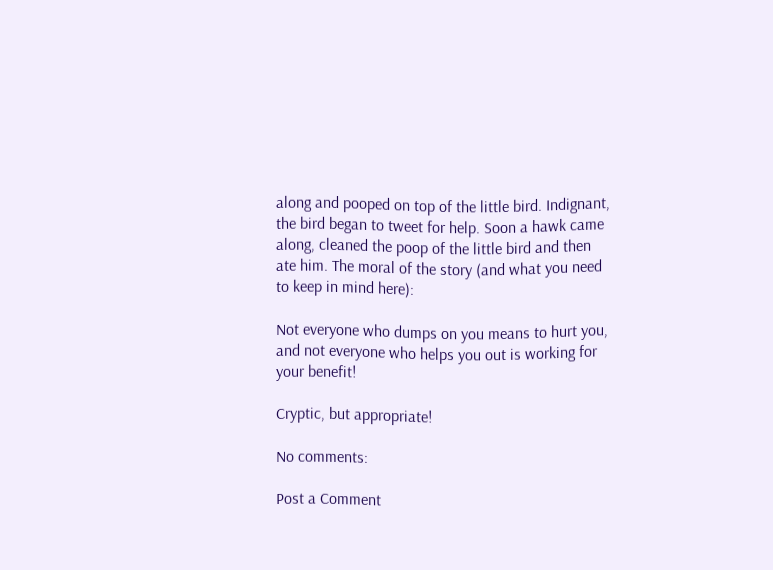along and pooped on top of the little bird. Indignant, the bird began to tweet for help. Soon a hawk came along, cleaned the poop of the little bird and then ate him. The moral of the story (and what you need to keep in mind here):

Not everyone who dumps on you means to hurt you, and not everyone who helps you out is working for your benefit!

Cryptic, but appropriate!

No comments:

Post a Comment